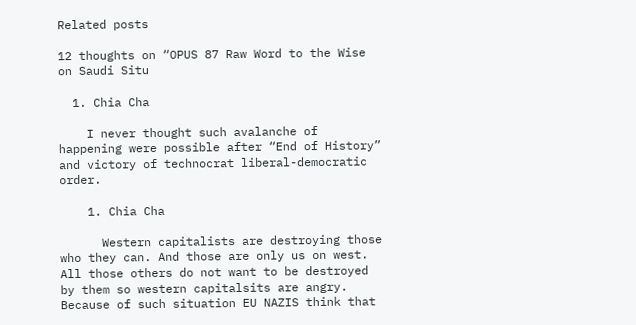Related posts

12 thoughts on “OPUS 87 Raw Word to the Wise on Saudi Situ

  1. Chia Cha

    I never thought such avalanche of happening were possible after “End of History” and victory of technocrat liberal-democratic order.

    1. Chia Cha

      Western capitalists are destroying those who they can. And those are only us on west. All those others do not want to be destroyed by them so western capitalsits are angry. Because of such situation EU NAZIS think that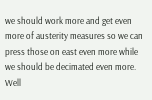we should work more and get even more of austerity measures so we can press those on east even more while we should be decimated even more. Well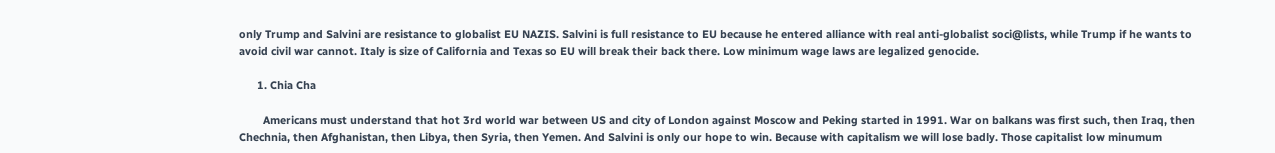only Trump and Salvini are resistance to globalist EU NAZIS. Salvini is full resistance to EU because he entered alliance with real anti-globalist soci@lists, while Trump if he wants to avoid civil war cannot. Italy is size of California and Texas so EU will break their back there. Low minimum wage laws are legalized genocide.

      1. Chia Cha

        Americans must understand that hot 3rd world war between US and city of London against Moscow and Peking started in 1991. War on balkans was first such, then Iraq, then Chechnia, then Afghanistan, then Libya, then Syria, then Yemen. And Salvini is only our hope to win. Because with capitalism we will lose badly. Those capitalist low minumum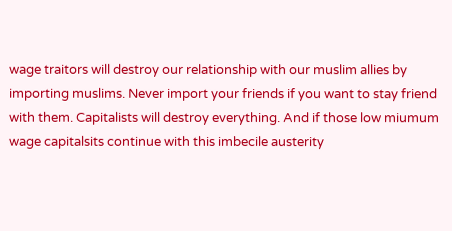wage traitors will destroy our relationship with our muslim allies by importing muslims. Never import your friends if you want to stay friend with them. Capitalists will destroy everything. And if those low miumum wage capitalsits continue with this imbecile austerity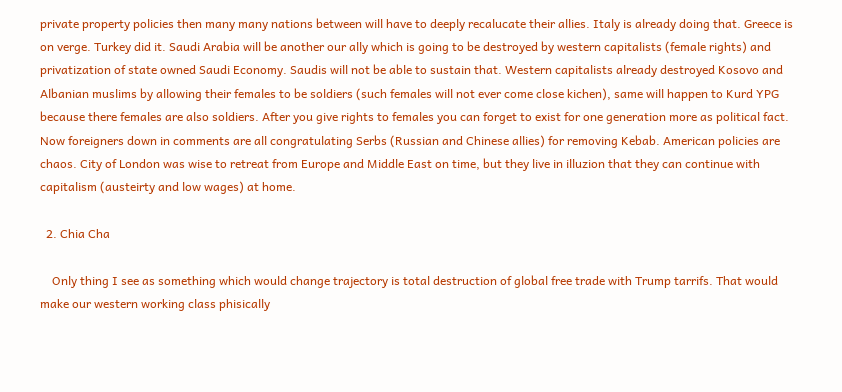private property policies then many many nations between will have to deeply recalucate their allies. Italy is already doing that. Greece is on verge. Turkey did it. Saudi Arabia will be another our ally which is going to be destroyed by western capitalists (female rights) and privatization of state owned Saudi Economy. Saudis will not be able to sustain that. Western capitalists already destroyed Kosovo and Albanian muslims by allowing their females to be soldiers (such females will not ever come close kichen), same will happen to Kurd YPG because there females are also soldiers. After you give rights to females you can forget to exist for one generation more as political fact. Now foreigners down in comments are all congratulating Serbs (Russian and Chinese allies) for removing Kebab. American policies are chaos. City of London was wise to retreat from Europe and Middle East on time, but they live in illuzion that they can continue with capitalism (austeirty and low wages) at home.

  2. Chia Cha

    Only thing I see as something which would change trajectory is total destruction of global free trade with Trump tarrifs. That would make our western working class phisically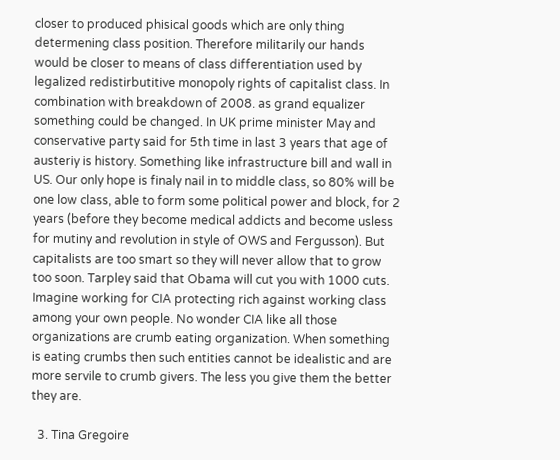closer to produced phisical goods which are only thing determening class position. Therefore militarily our hands would be closer to means of class differentiation used by legalized redistirbutitive monopoly rights of capitalist class. In combination with breakdown of 2008. as grand equalizer something could be changed. In UK prime minister May and conservative party said for 5th time in last 3 years that age of austeriy is history. Something like infrastructure bill and wall in US. Our only hope is finaly nail in to middle class, so 80% will be one low class, able to form some political power and block, for 2 years (before they become medical addicts and become usless for mutiny and revolution in style of OWS and Fergusson). But capitalists are too smart so they will never allow that to grow too soon. Tarpley said that Obama will cut you with 1000 cuts. Imagine working for CIA protecting rich against working class among your own people. No wonder CIA like all those organizations are crumb eating organization. When something is eating crumbs then such entities cannot be idealistic and are more servile to crumb givers. The less you give them the better they are.

  3. Tina Gregoire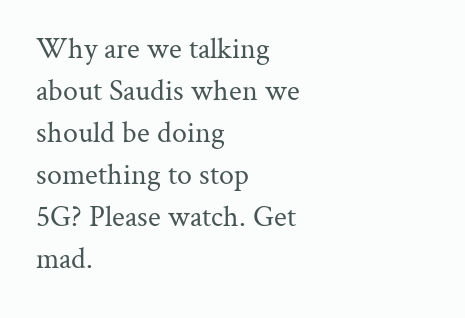Why are we talking about Saudis when we should be doing something to stop 5G? Please watch. Get mad.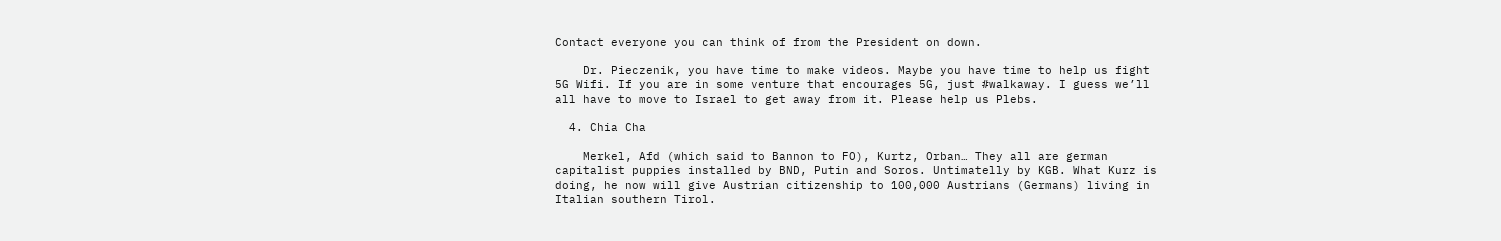Contact everyone you can think of from the President on down.

    Dr. Pieczenik, you have time to make videos. Maybe you have time to help us fight 5G Wifi. If you are in some venture that encourages 5G, just #walkaway. I guess we’ll all have to move to Israel to get away from it. Please help us Plebs.

  4. Chia Cha

    Merkel, Afd (which said to Bannon to FO), Kurtz, Orban… They all are german capitalist puppies installed by BND, Putin and Soros. Untimatelly by KGB. What Kurz is doing, he now will give Austrian citizenship to 100,000 Austrians (Germans) living in Italian southern Tirol.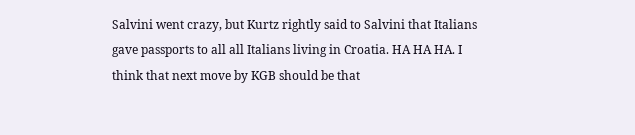Salvini went crazy, but Kurtz rightly said to Salvini that Italians gave passports to all all Italians living in Croatia. HA HA HA. I think that next move by KGB should be that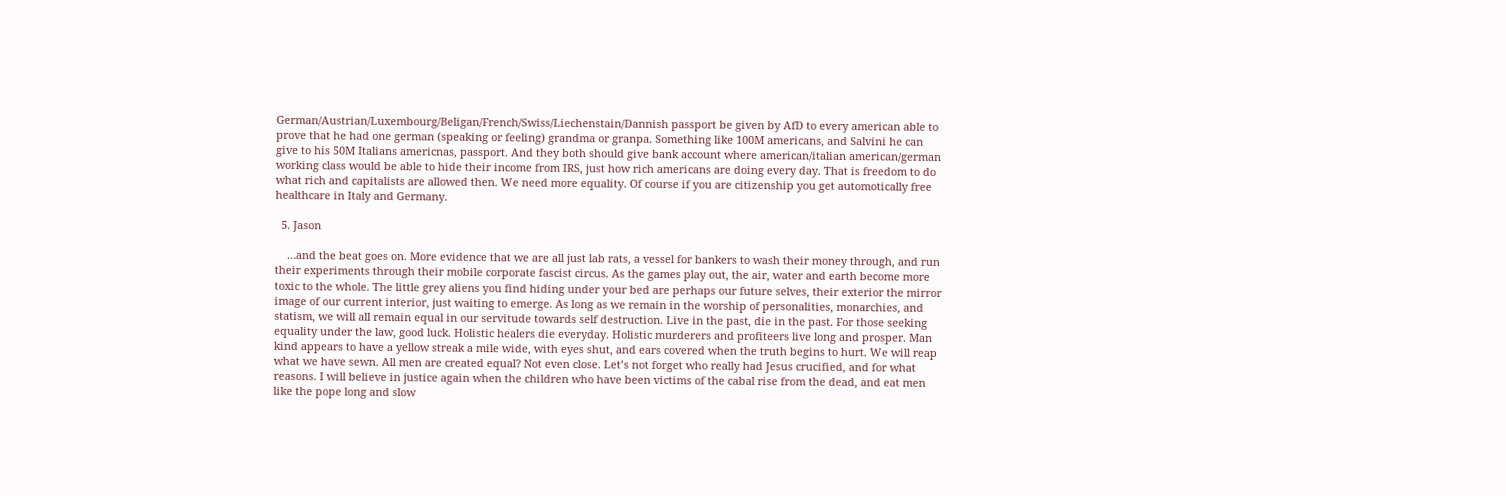German/Austrian/Luxembourg/Beligan/French/Swiss/Liechenstain/Dannish passport be given by AfD to every american able to prove that he had one german (speaking or feeling) grandma or granpa. Something like 100M americans, and Salvini he can give to his 50M Italians americnas, passport. And they both should give bank account where american/italian american/german working class would be able to hide their income from IRS, just how rich americans are doing every day. That is freedom to do what rich and capitalists are allowed then. We need more equality. Of course if you are citizenship you get automotically free healthcare in Italy and Germany.

  5. Jason

    …and the beat goes on. More evidence that we are all just lab rats, a vessel for bankers to wash their money through, and run their experiments through their mobile corporate fascist circus. As the games play out, the air, water and earth become more toxic to the whole. The little grey aliens you find hiding under your bed are perhaps our future selves, their exterior the mirror image of our current interior, just waiting to emerge. As long as we remain in the worship of personalities, monarchies, and statism, we will all remain equal in our servitude towards self destruction. Live in the past, die in the past. For those seeking equality under the law, good luck. Holistic healers die everyday. Holistic murderers and profiteers live long and prosper. Man kind appears to have a yellow streak a mile wide, with eyes shut, and ears covered when the truth begins to hurt. We will reap what we have sewn. All men are created equal? Not even close. Let’s not forget who really had Jesus crucified, and for what reasons. I will believe in justice again when the children who have been victims of the cabal rise from the dead, and eat men like the pope long and slow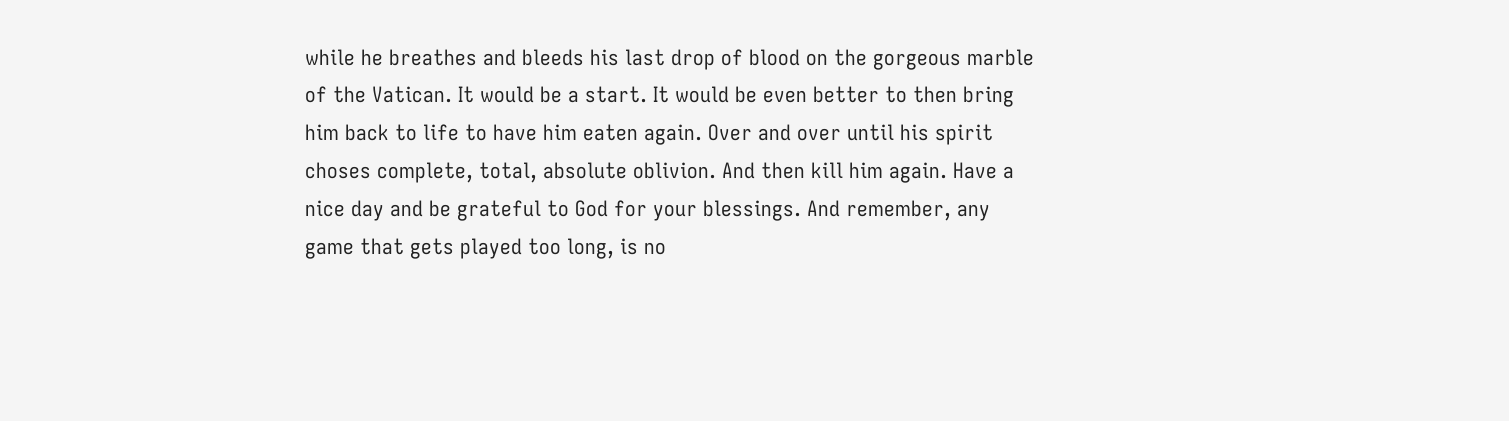while he breathes and bleeds his last drop of blood on the gorgeous marble of the Vatican. It would be a start. It would be even better to then bring him back to life to have him eaten again. Over and over until his spirit choses complete, total, absolute oblivion. And then kill him again. Have a nice day and be grateful to God for your blessings. And remember, any game that gets played too long, is no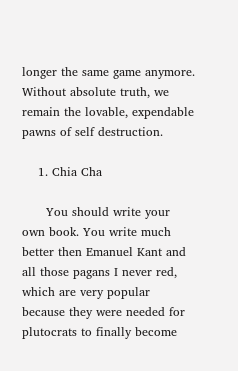longer the same game anymore. Without absolute truth, we remain the lovable, expendable pawns of self destruction.

    1. Chia Cha

      You should write your own book. You write much better then Emanuel Kant and all those pagans I never red, which are very popular because they were needed for plutocrats to finally become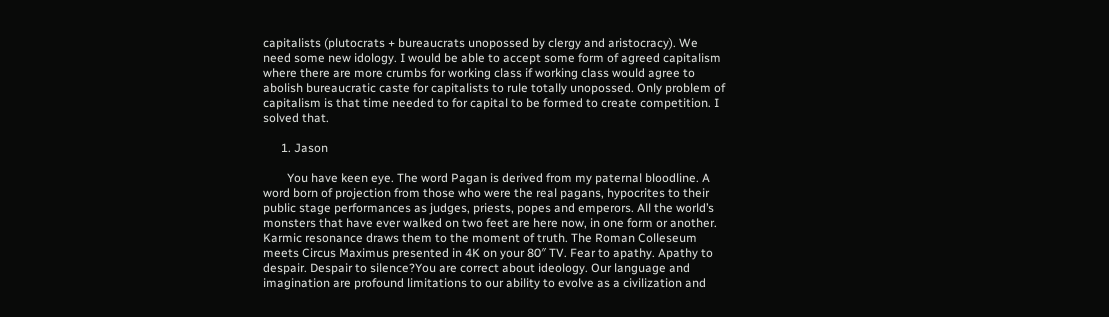capitalists (plutocrats + bureaucrats unopossed by clergy and aristocracy). We need some new idology. I would be able to accept some form of agreed capitalism where there are more crumbs for working class if working class would agree to abolish bureaucratic caste for capitalists to rule totally unopossed. Only problem of capitalism is that time needed to for capital to be formed to create competition. I solved that.

      1. Jason

        You have keen eye. The word Pagan is derived from my paternal bloodline. A word born of projection from those who were the real pagans, hypocrites to their public stage performances as judges, priests, popes and emperors. All the world’s monsters that have ever walked on two feet are here now, in one form or another. Karmic resonance draws them to the moment of truth. The Roman Colleseum meets Circus Maximus presented in 4K on your 80″ TV. Fear to apathy. Apathy to despair. Despair to silence?You are correct about ideology. Our language and imagination are profound limitations to our ability to evolve as a civilization and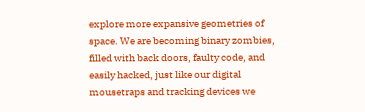explore more expansive geometries of space. We are becoming binary zombies, filled with back doors, faulty code, and easily hacked, just like our digital mousetraps and tracking devices we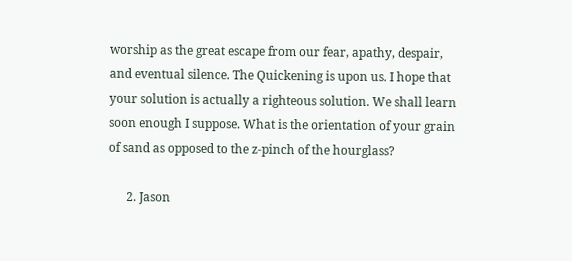worship as the great escape from our fear, apathy, despair, and eventual silence. The Quickening is upon us. I hope that your solution is actually a righteous solution. We shall learn soon enough I suppose. What is the orientation of your grain of sand as opposed to the z-pinch of the hourglass?

      2. Jason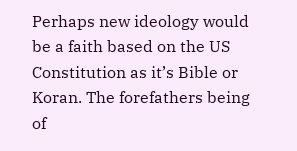Perhaps new ideology would be a faith based on the US Constitution as it’s Bible or Koran. The forefathers being of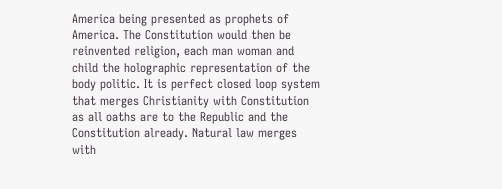America being presented as prophets of America. The Constitution would then be reinvented religion, each man woman and child the holographic representation of the body politic. It is perfect closed loop system that merges Christianity with Constitution as all oaths are to the Republic and the Constitution already. Natural law merges with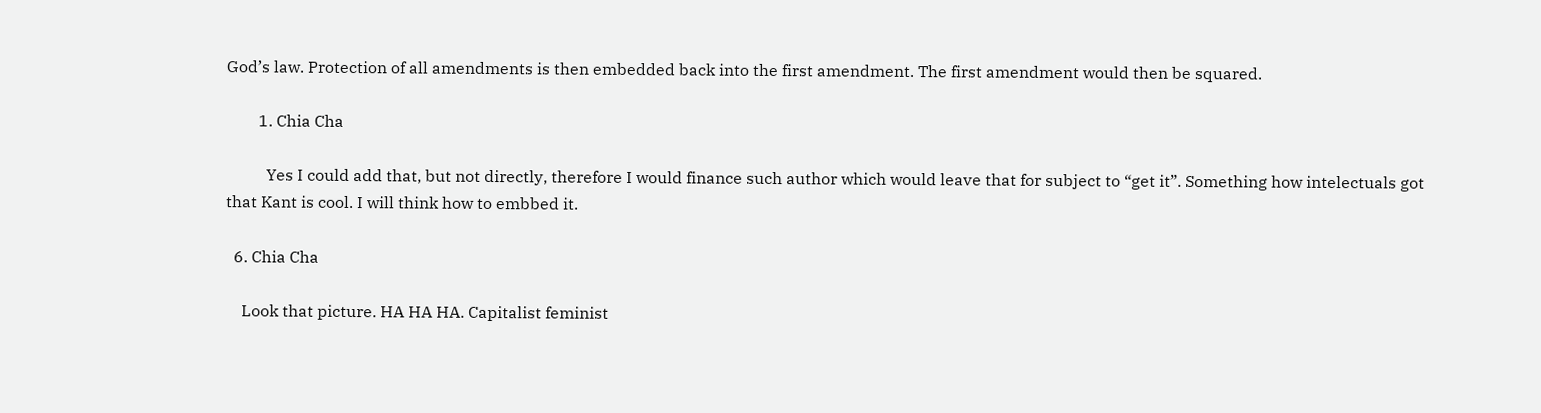God’s law. Protection of all amendments is then embedded back into the first amendment. The first amendment would then be squared.

        1. Chia Cha

          Yes I could add that, but not directly, therefore I would finance such author which would leave that for subject to “get it”. Something how intelectuals got that Kant is cool. I will think how to embbed it.

  6. Chia Cha

    Look that picture. HA HA HA. Capitalist feminist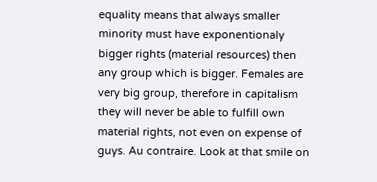equality means that always smaller minority must have exponentionaly bigger rights (material resources) then any group which is bigger. Females are very big group, therefore in capitalism they will never be able to fulfill own material rights, not even on expense of guys. Au contraire. Look at that smile on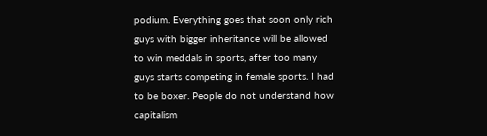podium. Everything goes that soon only rich guys with bigger inheritance will be allowed to win meddals in sports, after too many guys starts competing in female sports. I had to be boxer. People do not understand how capitalism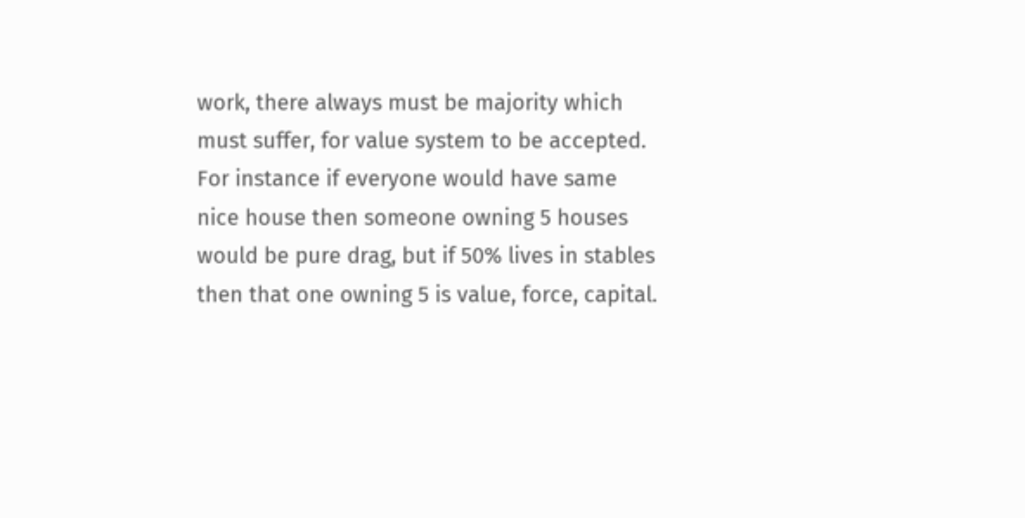work, there always must be majority which must suffer, for value system to be accepted. For instance if everyone would have same nice house then someone owning 5 houses would be pure drag, but if 50% lives in stables then that one owning 5 is value, force, capital.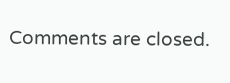Comments are closed.